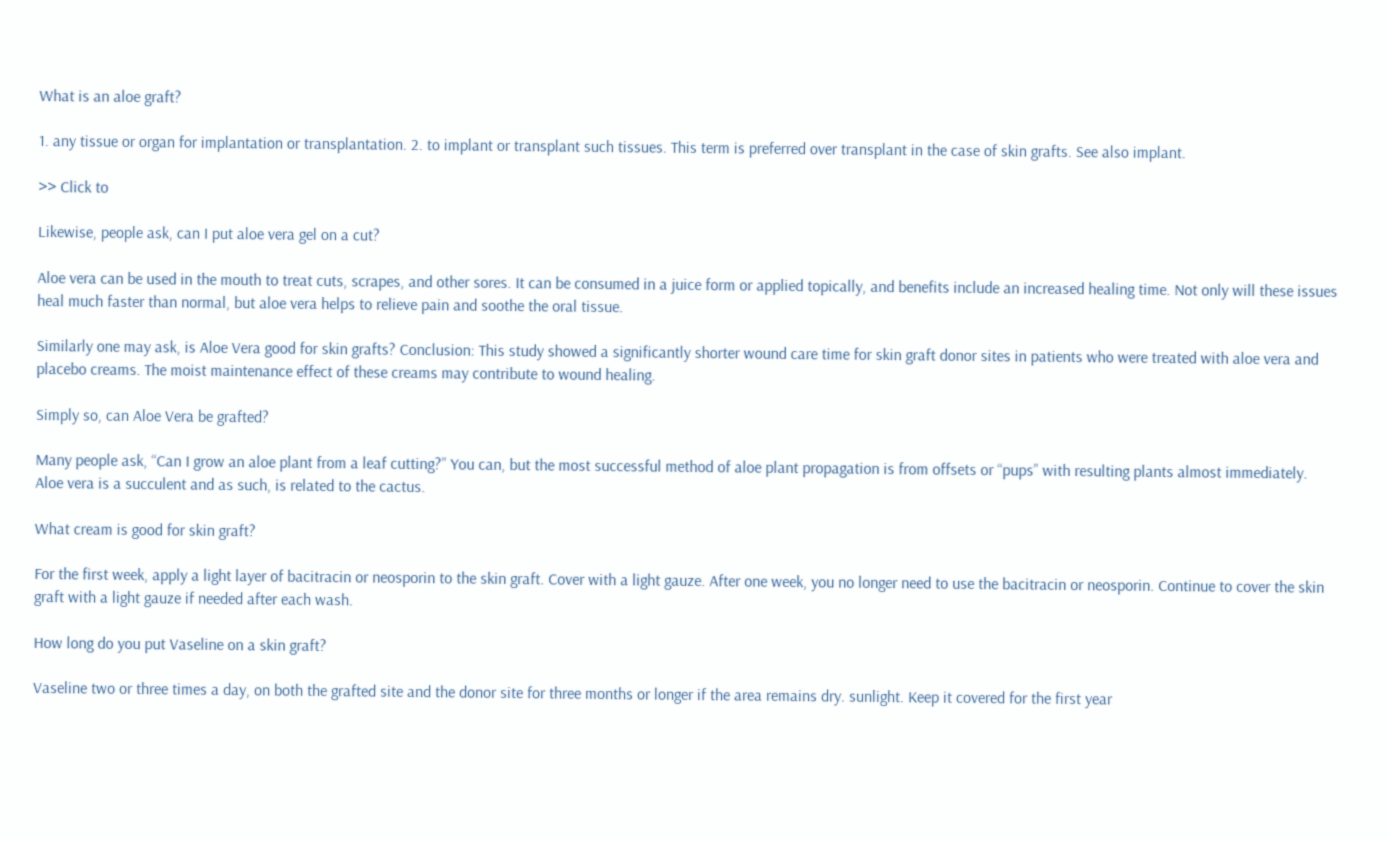What is an aloe graft?

1. any tissue or organ for implantation or transplantation. 2. to implant or transplant such tissues. This term is preferred over transplant in the case of skin grafts. See also implant.

>> Click to

Likewise, people ask, can I put aloe vera gel on a cut?

Aloe vera can be used in the mouth to treat cuts, scrapes, and other sores. It can be consumed in a juice form or applied topically, and benefits include an increased healing time. Not only will these issues heal much faster than normal, but aloe vera helps to relieve pain and soothe the oral tissue.

Similarly one may ask, is Aloe Vera good for skin grafts? Conclusion: This study showed a significantly shorter wound care time for skin graft donor sites in patients who were treated with aloe vera and placebo creams. The moist maintenance effect of these creams may contribute to wound healing.

Simply so, can Aloe Vera be grafted?

Many people ask, “Can I grow an aloe plant from a leaf cutting?” You can, but the most successful method of aloe plant propagation is from offsets or “pups” with resulting plants almost immediately. Aloe vera is a succulent and as such, is related to the cactus.

What cream is good for skin graft?

For the first week, apply a light layer of bacitracin or neosporin to the skin graft. Cover with a light gauze. After one week, you no longer need to use the bacitracin or neosporin. Continue to cover the skin graft with a light gauze if needed after each wash.

How long do you put Vaseline on a skin graft?

Vaseline two or three times a day, on both the grafted site and the donor site for three months or longer if the area remains dry. sunlight. Keep it covered for the first year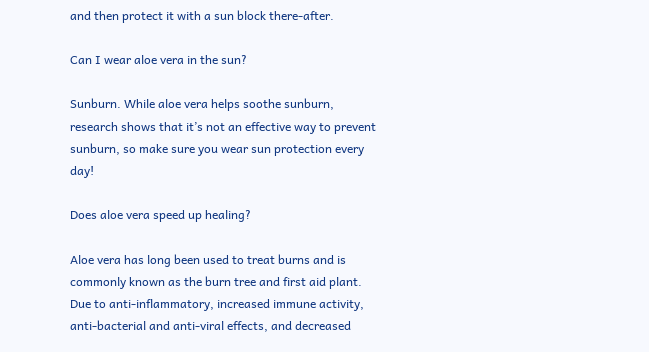and then protect it with a sun block there-after.

Can I wear aloe vera in the sun?

Sunburn. While aloe vera helps soothe sunburn, research shows that it’s not an effective way to prevent sunburn, so make sure you wear sun protection every day!

Does aloe vera speed up healing?

Aloe vera has long been used to treat burns and is commonly known as the burn tree and first aid plant. Due to anti-inflammatory, increased immune activity, anti-bacterial and anti-viral effects, and decreased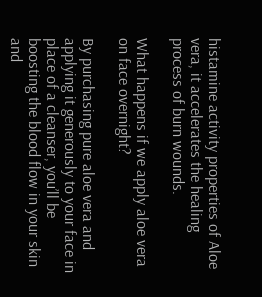histamine activity properties of Aloe vera, it accelerates the healing process of burn wounds.

What happens if we apply aloe vera on face overnight?

By purchasing pure aloe vera and applying it generously to your face in place of a cleanser, you’ll be boosting the blood flow in your skin and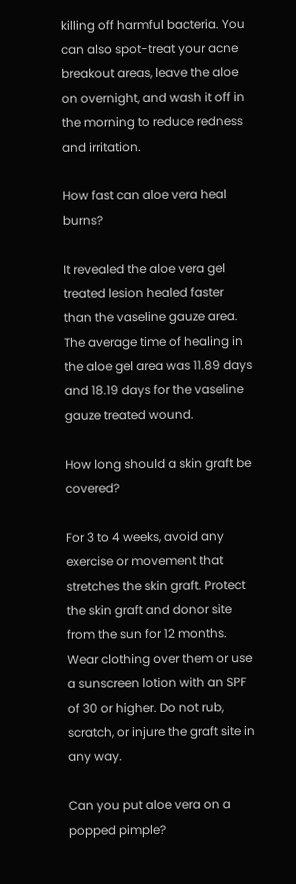killing off harmful bacteria. You can also spot-treat your acne breakout areas, leave the aloe on overnight, and wash it off in the morning to reduce redness and irritation.

How fast can aloe vera heal burns?

It revealed the aloe vera gel treated lesion healed faster than the vaseline gauze area. The average time of healing in the aloe gel area was 11.89 days and 18.19 days for the vaseline gauze treated wound.

How long should a skin graft be covered?

For 3 to 4 weeks, avoid any exercise or movement that stretches the skin graft. Protect the skin graft and donor site from the sun for 12 months. Wear clothing over them or use a sunscreen lotion with an SPF of 30 or higher. Do not rub, scratch, or injure the graft site in any way.

Can you put aloe vera on a popped pimple?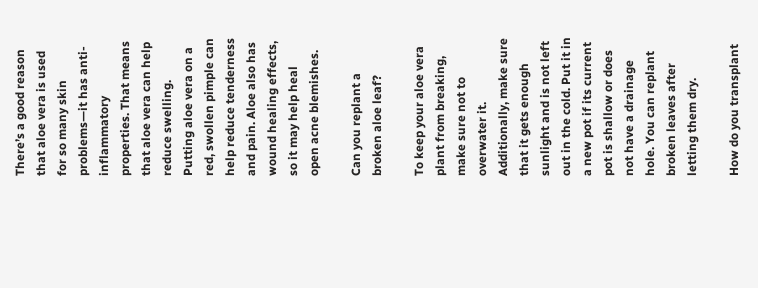There’s a good reason that aloe vera is used for so many skin problems—it has anti-inflammatory properties. That means that aloe vera can help reduce swelling. Putting aloe vera on a red, swollen pimple can help reduce tenderness and pain. Aloe also has wound healing effects, so it may help heal open acne blemishes.

Can you replant a broken aloe leaf?

To keep your aloe vera plant from breaking, make sure not to overwater it. Additionally, make sure that it gets enough sunlight and is not left out in the cold. Put it in a new pot if its current pot is shallow or does not have a drainage hole. You can replant broken leaves after letting them dry.

How do you transplant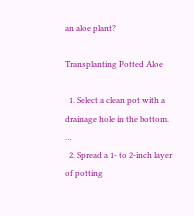an aloe plant?

Transplanting Potted Aloe

  1. Select a clean pot with a drainage hole in the bottom. …
  2. Spread a 1- to 2-inch layer of potting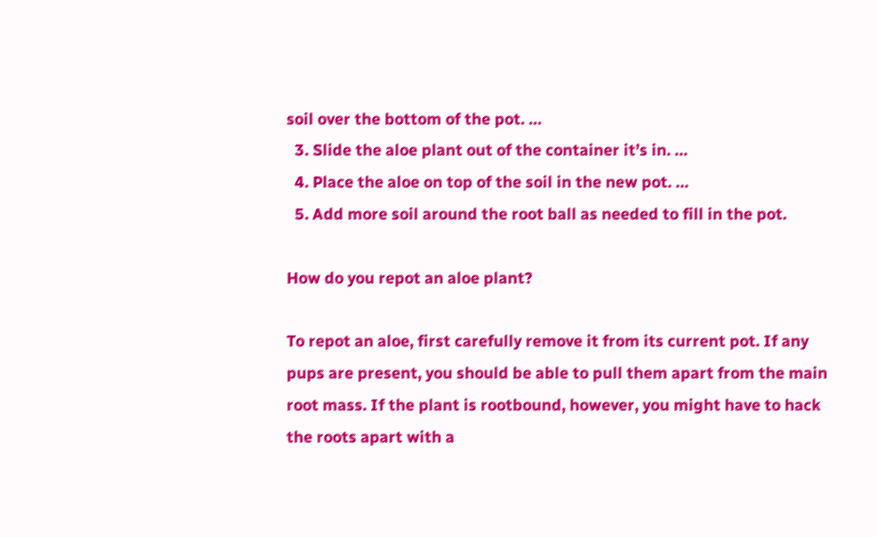soil over the bottom of the pot. …
  3. Slide the aloe plant out of the container it’s in. …
  4. Place the aloe on top of the soil in the new pot. …
  5. Add more soil around the root ball as needed to fill in the pot.

How do you repot an aloe plant?

To repot an aloe, first carefully remove it from its current pot. If any pups are present, you should be able to pull them apart from the main root mass. If the plant is rootbound, however, you might have to hack the roots apart with a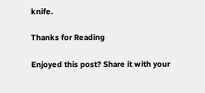knife.

Thanks for Reading

Enjoyed this post? Share it with your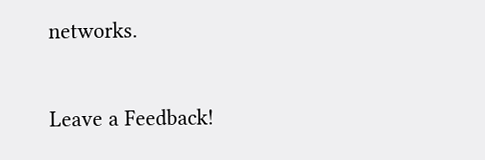networks.

Leave a Feedback!